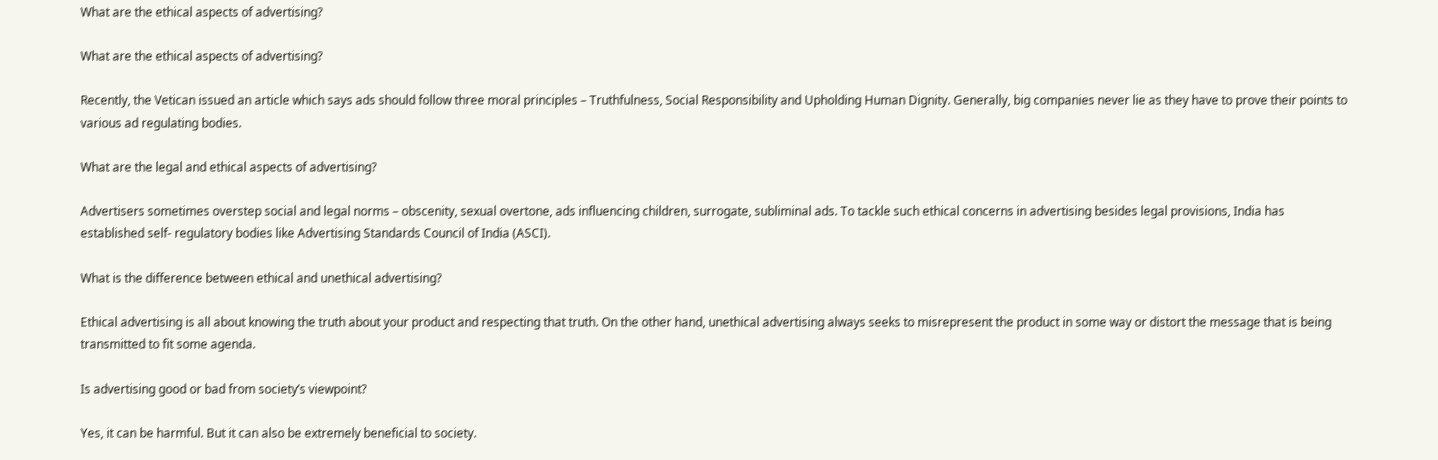What are the ethical aspects of advertising?

What are the ethical aspects of advertising?

Recently, the Vetican issued an article which says ads should follow three moral principles – Truthfulness, Social Responsibility and Upholding Human Dignity. Generally, big companies never lie as they have to prove their points to various ad regulating bodies.

What are the legal and ethical aspects of advertising?

Advertisers sometimes overstep social and legal norms – obscenity, sexual overtone, ads influencing children, surrogate, subliminal ads. To tackle such ethical concerns in advertising besides legal provisions, India has established self- regulatory bodies like Advertising Standards Council of India (ASCI).

What is the difference between ethical and unethical advertising?

Ethical advertising is all about knowing the truth about your product and respecting that truth. On the other hand, unethical advertising always seeks to misrepresent the product in some way or distort the message that is being transmitted to fit some agenda.

Is advertising good or bad from society’s viewpoint?

Yes, it can be harmful. But it can also be extremely beneficial to society.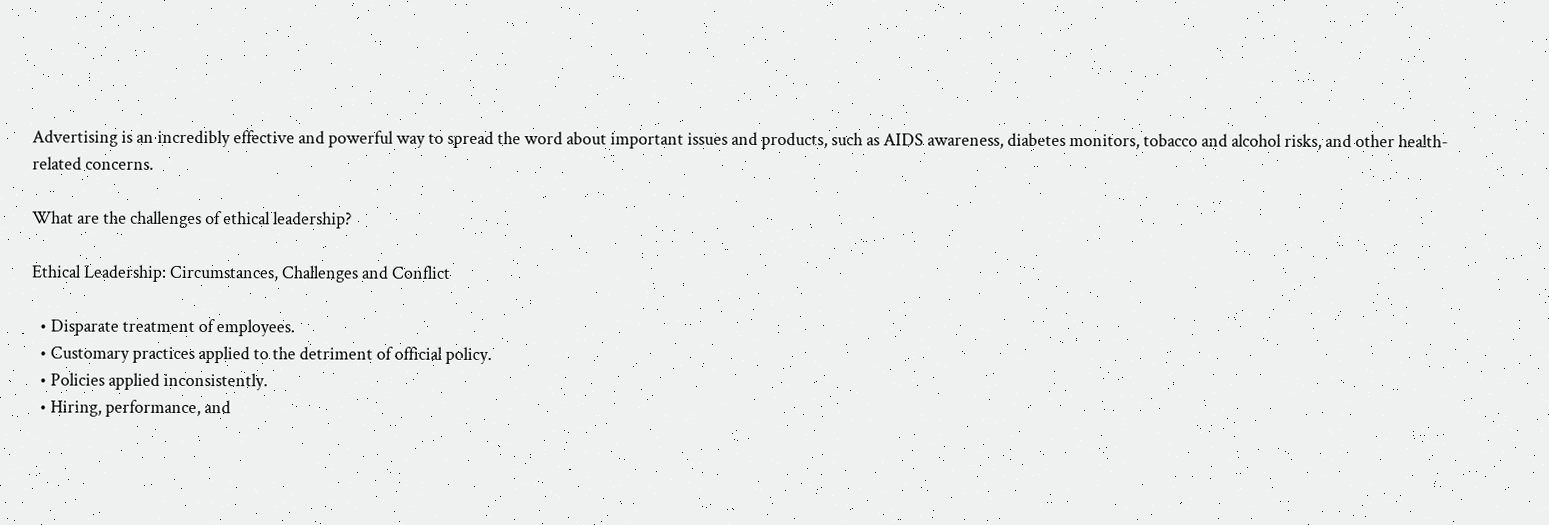Advertising is an incredibly effective and powerful way to spread the word about important issues and products, such as AIDS awareness, diabetes monitors, tobacco and alcohol risks, and other health-related concerns.

What are the challenges of ethical leadership?

Ethical Leadership: Circumstances, Challenges and Conflict

  • Disparate treatment of employees.
  • Customary practices applied to the detriment of official policy.
  • Policies applied inconsistently.
  • Hiring, performance, and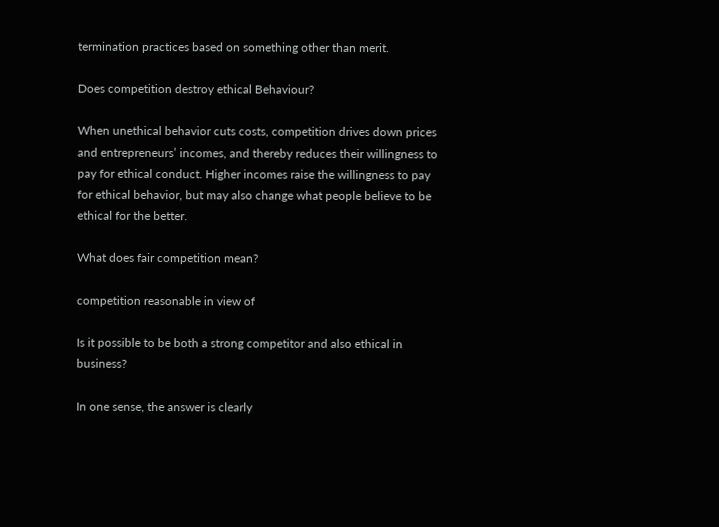termination practices based on something other than merit.

Does competition destroy ethical Behaviour?

When unethical behavior cuts costs, competition drives down prices and entrepreneurs’ incomes, and thereby reduces their willingness to pay for ethical conduct. Higher incomes raise the willingness to pay for ethical behavior, but may also change what people believe to be ethical for the better.

What does fair competition mean?

competition reasonable in view of

Is it possible to be both a strong competitor and also ethical in business?

In one sense, the answer is clearly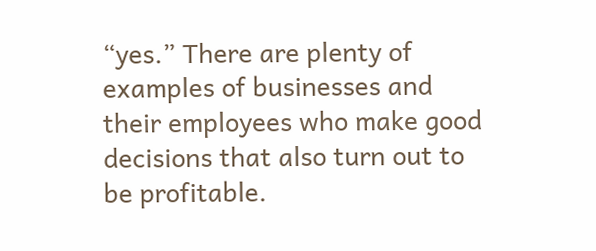“yes.” There are plenty of examples of businesses and their employees who make good decisions that also turn out to be profitable.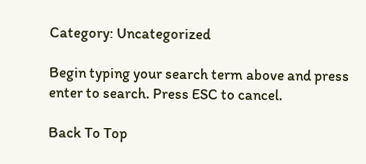Category: Uncategorized

Begin typing your search term above and press enter to search. Press ESC to cancel.

Back To Top